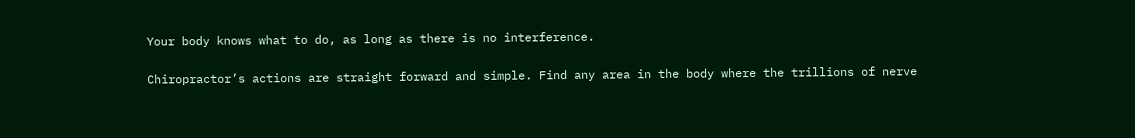Your body knows what to do, as long as there is no interference.

Chiropractor’s actions are straight forward and simple. Find any area in the body where the trillions of nerve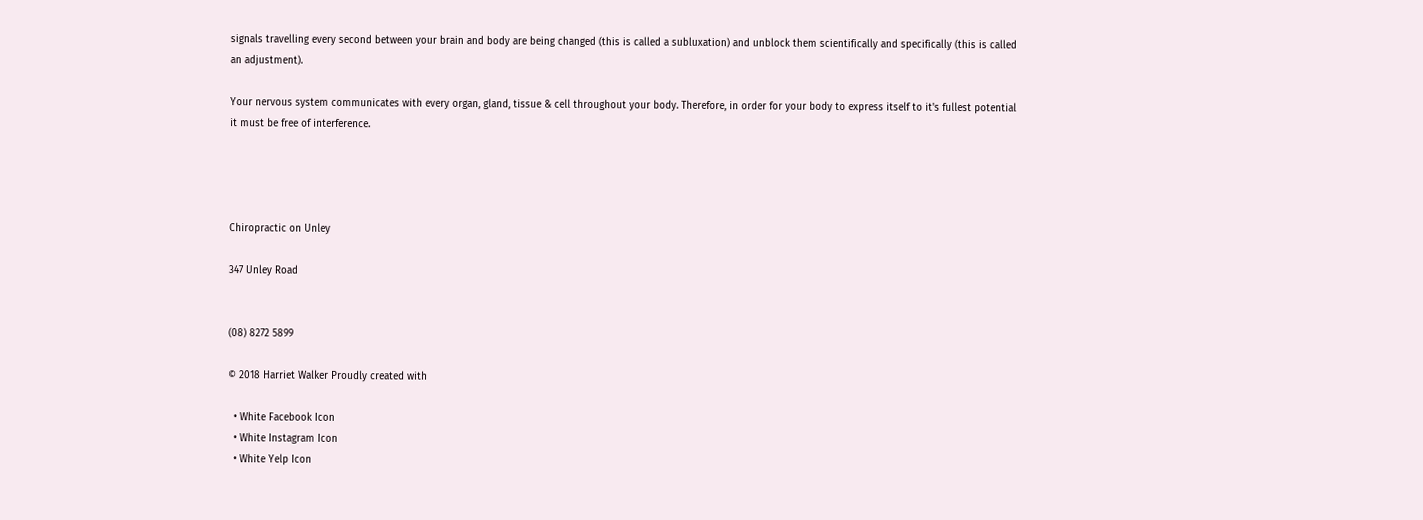signals travelling every second between your brain and body are being changed (this is called a subluxation) and unblock them scientifically and specifically (this is called an adjustment).

Your nervous system communicates with every organ, gland, tissue & cell throughout your body. Therefore, in order for your body to express itself to it's fullest potential it must be free of interference.




Chiropractic on Unley

347 Unley Road


(08) 8272 5899

© 2018 Harriet Walker Proudly created with

  • White Facebook Icon
  • White Instagram Icon
  • White Yelp Icon